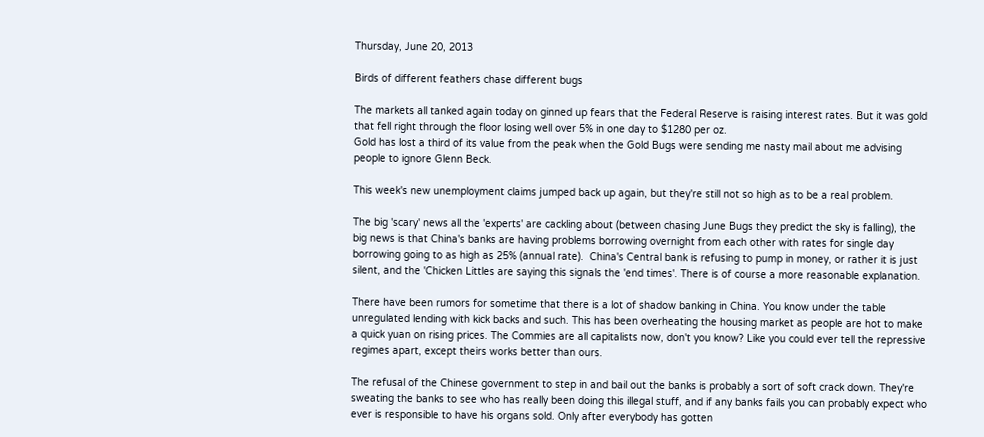Thursday, June 20, 2013

Birds of different feathers chase different bugs

The markets all tanked again today on ginned up fears that the Federal Reserve is raising interest rates. But it was gold that fell right through the floor losing well over 5% in one day to $1280 per oz.
Gold has lost a third of its value from the peak when the Gold Bugs were sending me nasty mail about me advising people to ignore Glenn Beck.

This week's new unemployment claims jumped back up again, but they're still not so high as to be a real problem.

The big 'scary' news all the 'experts' are cackling about (between chasing June Bugs they predict the sky is falling), the big news is that China's banks are having problems borrowing overnight from each other with rates for single day borrowing going to as high as 25% (annual rate).  China's Central bank is refusing to pump in money, or rather it is just silent, and the 'Chicken Littles are saying this signals the 'end times'. There is of course a more reasonable explanation.

There have been rumors for sometime that there is a lot of shadow banking in China. You know under the table unregulated lending with kick backs and such. This has been overheating the housing market as people are hot to make a quick yuan on rising prices. The Commies are all capitalists now, don't you know? Like you could ever tell the repressive regimes apart, except theirs works better than ours.

The refusal of the Chinese government to step in and bail out the banks is probably a sort of soft crack down. They're sweating the banks to see who has really been doing this illegal stuff, and if any banks fails you can probably expect who ever is responsible to have his organs sold. Only after everybody has gotten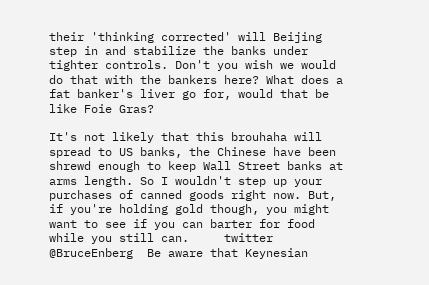their 'thinking corrected' will Beijing step in and stabilize the banks under tighter controls. Don't you wish we would do that with the bankers here? What does a fat banker's liver go for, would that be like Foie Gras?

It's not likely that this brouhaha will spread to US banks, the Chinese have been shrewd enough to keep Wall Street banks at arms length. So I wouldn't step up your purchases of canned goods right now. But, if you're holding gold though, you might want to see if you can barter for food while you still can.     twitter @BruceEnberg  Be aware that Keynesian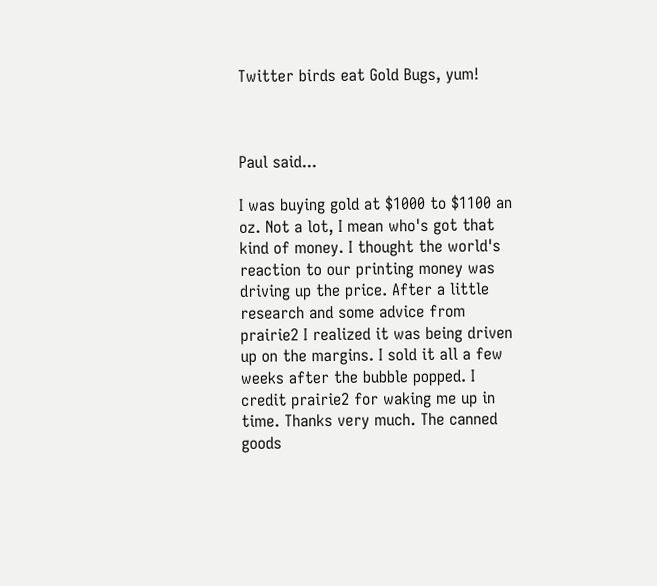Twitter birds eat Gold Bugs, yum!



Paul said...

I was buying gold at $1000 to $1100 an oz. Not a lot, I mean who's got that kind of money. I thought the world's reaction to our printing money was driving up the price. After a little research and some advice from prairie2 I realized it was being driven up on the margins. I sold it all a few weeks after the bubble popped. I credit prairie2 for waking me up in time. Thanks very much. The canned goods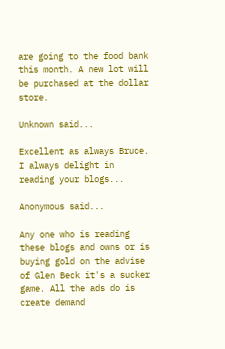are going to the food bank this month. A new lot will be purchased at the dollar store.

Unknown said...

Excellent as always Bruce. I always delight in reading your blogs...

Anonymous said...

Any one who is reading these blogs and owns or is buying gold on the advise of Glen Beck it's a sucker game. All the ads do is create demand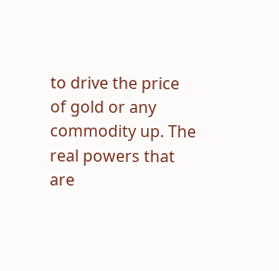to drive the price of gold or any commodity up. The real powers that are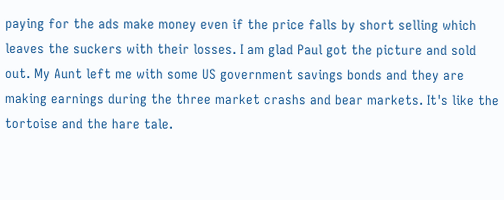paying for the ads make money even if the price falls by short selling which leaves the suckers with their losses. I am glad Paul got the picture and sold out. My Aunt left me with some US government savings bonds and they are making earnings during the three market crashs and bear markets. It's like the tortoise and the hare tale.